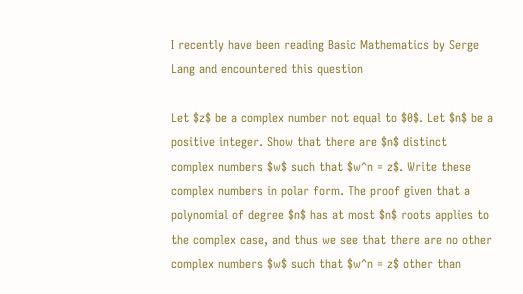I recently have been reading Basic Mathematics by Serge Lang and encountered this question

Let $z$ be a complex number not equal to $0$. Let $n$ be a positive integer. Show that there are $n$ distinct complex numbers $w$ such that $w^n = z$. Write these complex numbers in polar form. The proof given that a polynomial of degree $n$ has at most $n$ roots applies to the complex case, and thus we see that there are no other complex numbers $w$ such that $w^n = z$ other than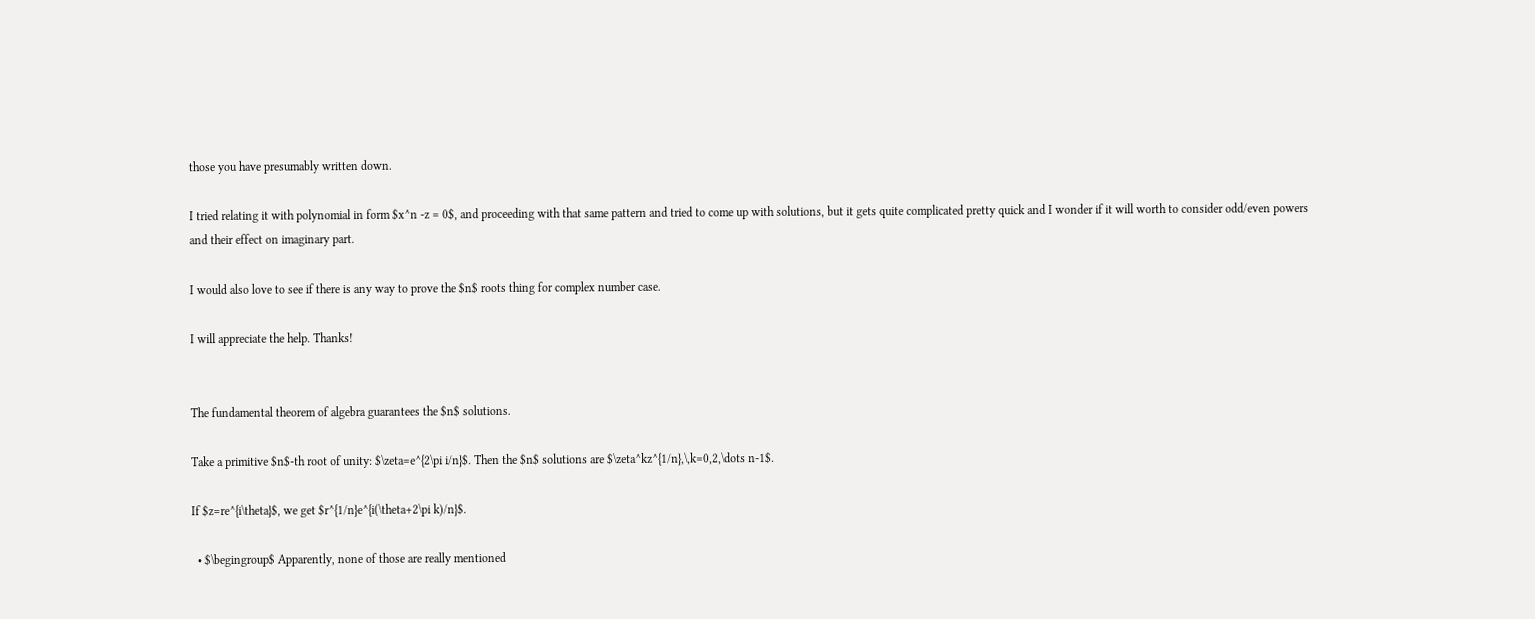those you have presumably written down.

I tried relating it with polynomial in form $x^n -z = 0$, and proceeding with that same pattern and tried to come up with solutions, but it gets quite complicated pretty quick and I wonder if it will worth to consider odd/even powers and their effect on imaginary part.

I would also love to see if there is any way to prove the $n$ roots thing for complex number case.

I will appreciate the help. Thanks!


The fundamental theorem of algebra guarantees the $n$ solutions.

Take a primitive $n$-th root of unity: $\zeta=e^{2\pi i/n}$. Then the $n$ solutions are $\zeta^kz^{1/n},\,k=0,2,\dots n-1$.

If $z=re^{i\theta}$, we get $r^{1/n}e^{i(\theta+2\pi k)/n}$.

  • $\begingroup$ Apparently, none of those are really mentioned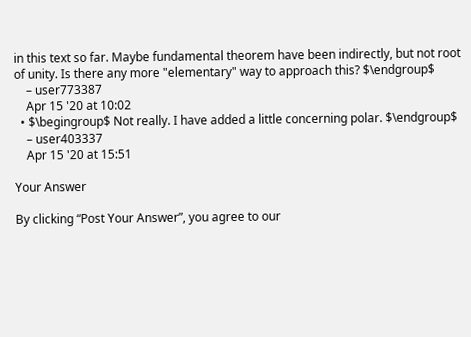in this text so far. Maybe fundamental theorem have been indirectly, but not root of unity. Is there any more "elementary" way to approach this? $\endgroup$
    – user773387
    Apr 15 '20 at 10:02
  • $\begingroup$ Not really. I have added a little concerning polar. $\endgroup$
    – user403337
    Apr 15 '20 at 15:51

Your Answer

By clicking “Post Your Answer”, you agree to our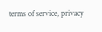terms of service, privacy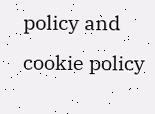policy and cookie policy